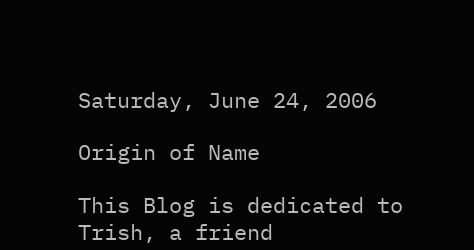Saturday, June 24, 2006

Origin of Name

This Blog is dedicated to Trish, a friend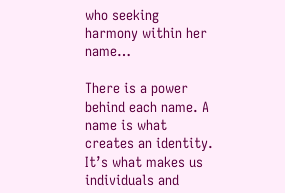who seeking harmony within her name…

There is a power behind each name. A name is what
creates an identity. It’s what makes us individuals and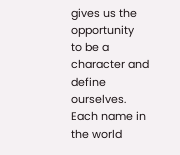gives us the opportunity
to be a character and define ourselves. Each name in the world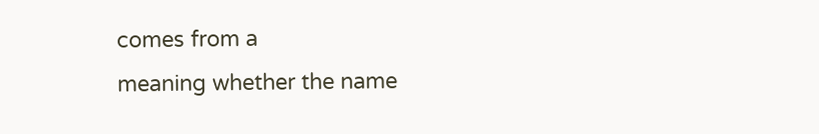comes from a
meaning whether the name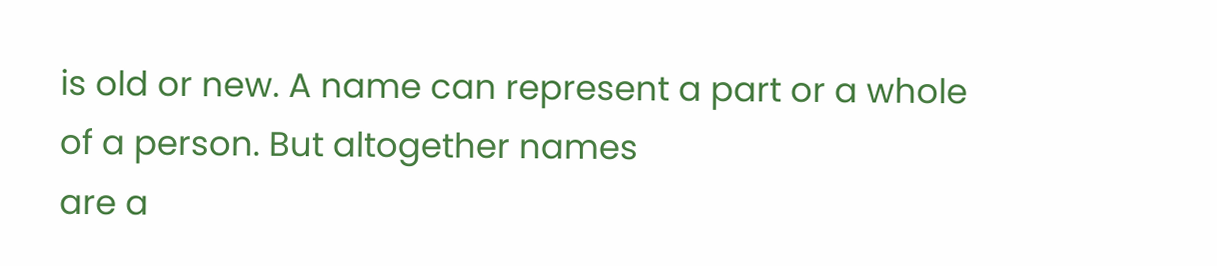is old or new. A name can represent a part or a whole
of a person. But altogether names
are a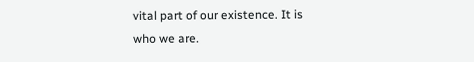vital part of our existence. It is
who we are.